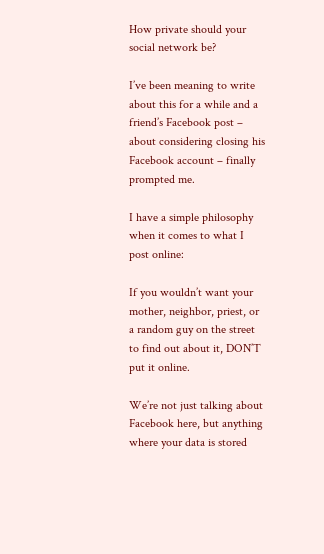How private should your social network be?

I’ve been meaning to write about this for a while and a friend’s Facebook post – about considering closing his Facebook account – finally prompted me.

I have a simple philosophy when it comes to what I post online:

If you wouldn’t want your mother, neighbor, priest, or a random guy on the street to find out about it, DON’T put it online.

We’re not just talking about Facebook here, but anything where your data is stored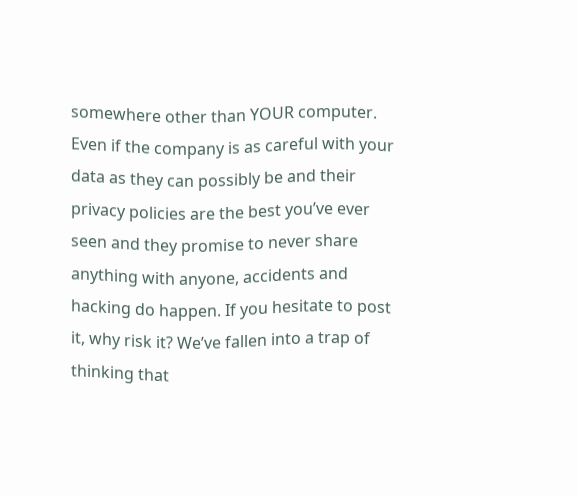somewhere other than YOUR computer. Even if the company is as careful with your data as they can possibly be and their privacy policies are the best you’ve ever seen and they promise to never share anything with anyone, accidents and hacking do happen. If you hesitate to post it, why risk it? We’ve fallen into a trap of thinking that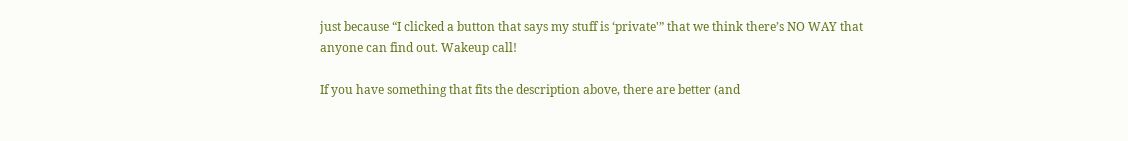just because “I clicked a button that says my stuff is ‘private'” that we think there’s NO WAY that anyone can find out. Wakeup call!

If you have something that fits the description above, there are better (and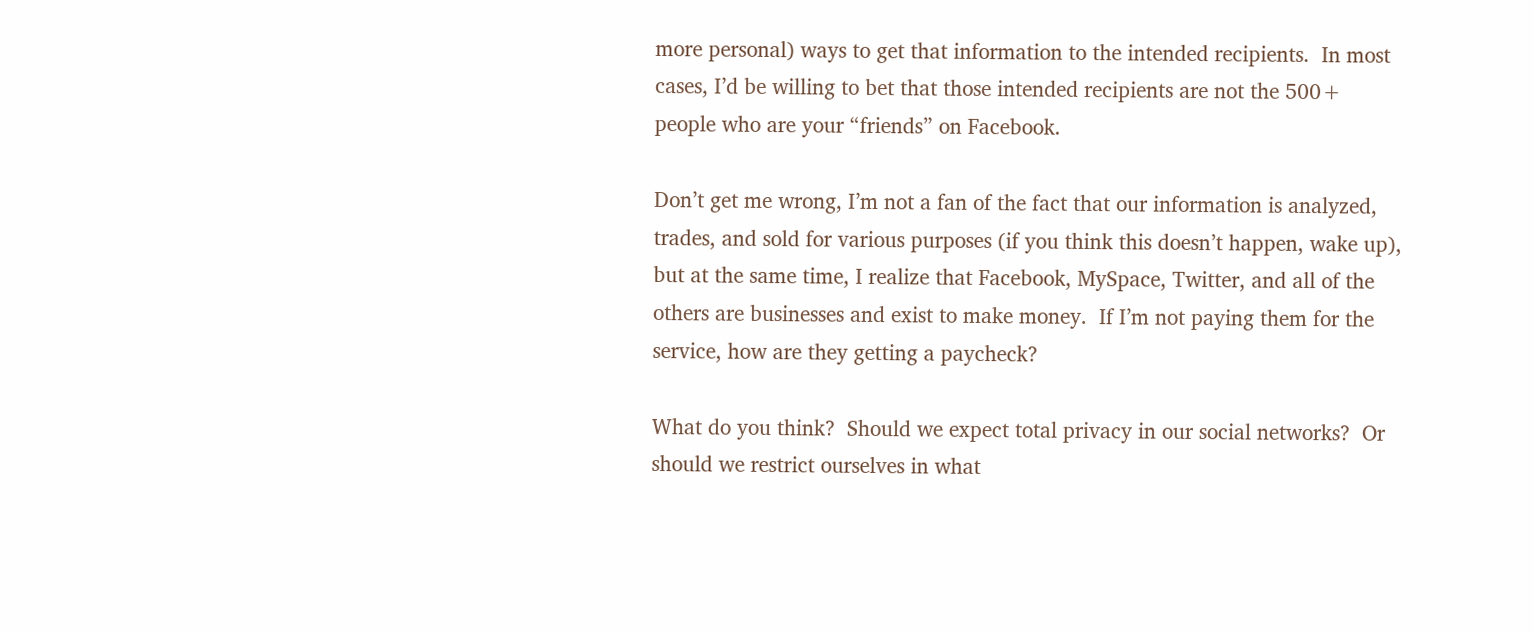more personal) ways to get that information to the intended recipients.  In most cases, I’d be willing to bet that those intended recipients are not the 500+ people who are your “friends” on Facebook.

Don’t get me wrong, I’m not a fan of the fact that our information is analyzed, trades, and sold for various purposes (if you think this doesn’t happen, wake up), but at the same time, I realize that Facebook, MySpace, Twitter, and all of the others are businesses and exist to make money.  If I’m not paying them for the service, how are they getting a paycheck?

What do you think?  Should we expect total privacy in our social networks?  Or should we restrict ourselves in what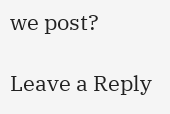we post?

Leave a Reply